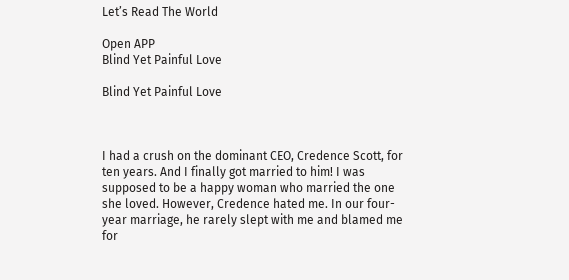Let’s Read The World

Open APP
Blind Yet Painful Love

Blind Yet Painful Love



I had a crush on the dominant CEO, Credence Scott, for ten years. And I finally got married to him! I was supposed to be a happy woman who married the one she loved. However, Credence hated me. In our four-year marriage, he rarely slept with me and blamed me for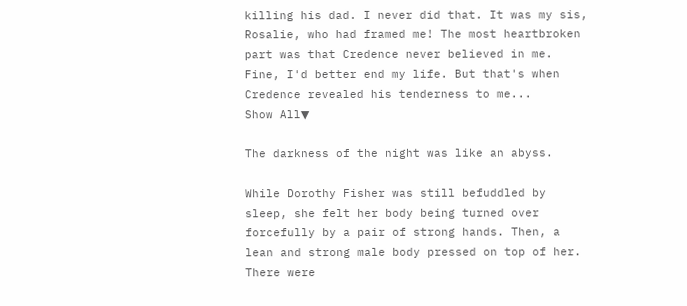killing his dad. I never did that. It was my sis, Rosalie, who had framed me! The most heartbroken part was that Credence never believed in me. Fine, I'd better end my life. But that's when Credence revealed his tenderness to me...
Show All▼

The darkness of the night was like an abyss.

While Dorothy Fisher was still befuddled by sleep, she felt her body being turned over forcefully by a pair of strong hands. Then, a lean and strong male body pressed on top of her. There were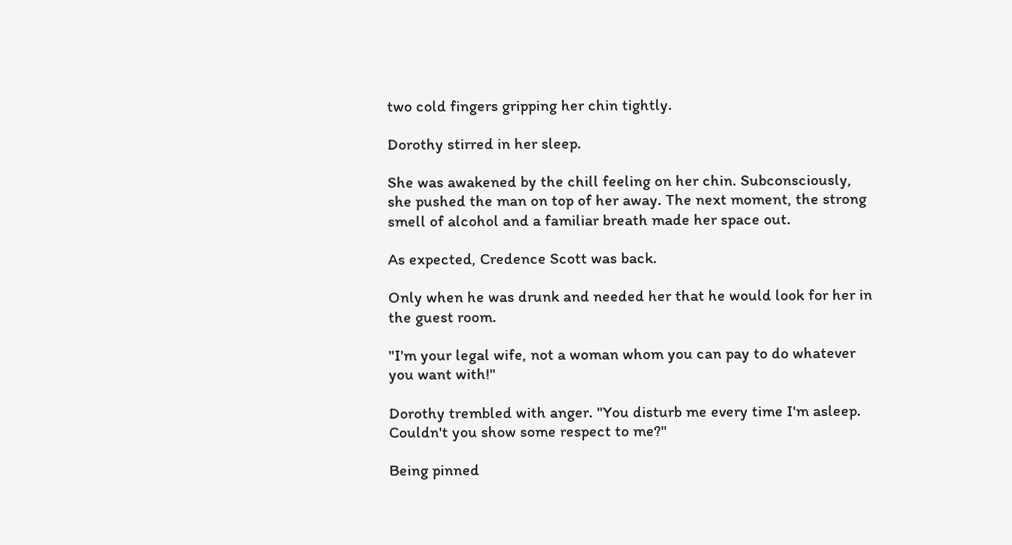two cold fingers gripping her chin tightly.

Dorothy stirred in her sleep.

She was awakened by the chill feeling on her chin. Subconsciously, she pushed the man on top of her away. The next moment, the strong smell of alcohol and a familiar breath made her space out.

As expected, Credence Scott was back.

Only when he was drunk and needed her that he would look for her in the guest room.

"I'm your legal wife, not a woman whom you can pay to do whatever you want with!"

Dorothy trembled with anger. "You disturb me every time I'm asleep. Couldn't you show some respect to me?"

Being pinned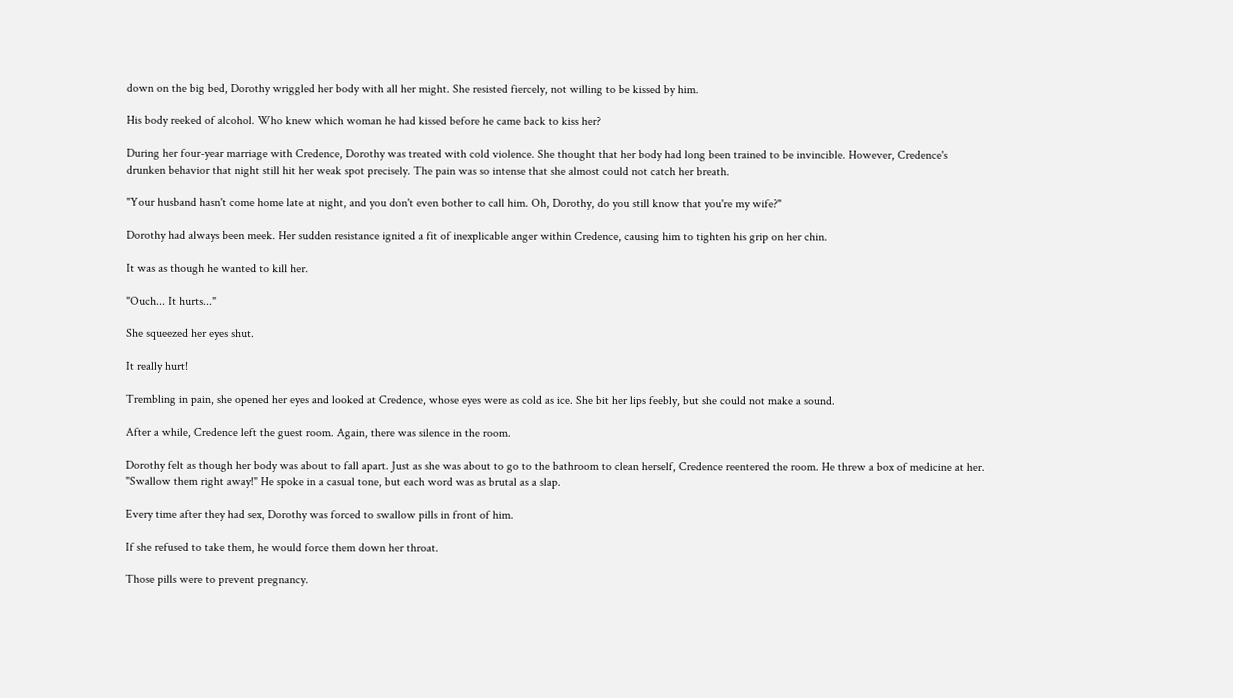down on the big bed, Dorothy wriggled her body with all her might. She resisted fiercely, not willing to be kissed by him.

His body reeked of alcohol. Who knew which woman he had kissed before he came back to kiss her?

During her four-year marriage with Credence, Dorothy was treated with cold violence. She thought that her body had long been trained to be invincible. However, Credence's drunken behavior that night still hit her weak spot precisely. The pain was so intense that she almost could not catch her breath.

"Your husband hasn't come home late at night, and you don't even bother to call him. Oh, Dorothy, do you still know that you're my wife?"

Dorothy had always been meek. Her sudden resistance ignited a fit of inexplicable anger within Credence, causing him to tighten his grip on her chin.

It was as though he wanted to kill her.

"Ouch... It hurts..."

She squeezed her eyes shut.

It really hurt!

Trembling in pain, she opened her eyes and looked at Credence, whose eyes were as cold as ice. She bit her lips feebly, but she could not make a sound.

After a while, Credence left the guest room. Again, there was silence in the room.

Dorothy felt as though her body was about to fall apart. Just as she was about to go to the bathroom to clean herself, Credence reentered the room. He threw a box of medicine at her. "Swallow them right away!" He spoke in a casual tone, but each word was as brutal as a slap.

Every time after they had sex, Dorothy was forced to swallow pills in front of him.

If she refused to take them, he would force them down her throat.

Those pills were to prevent pregnancy.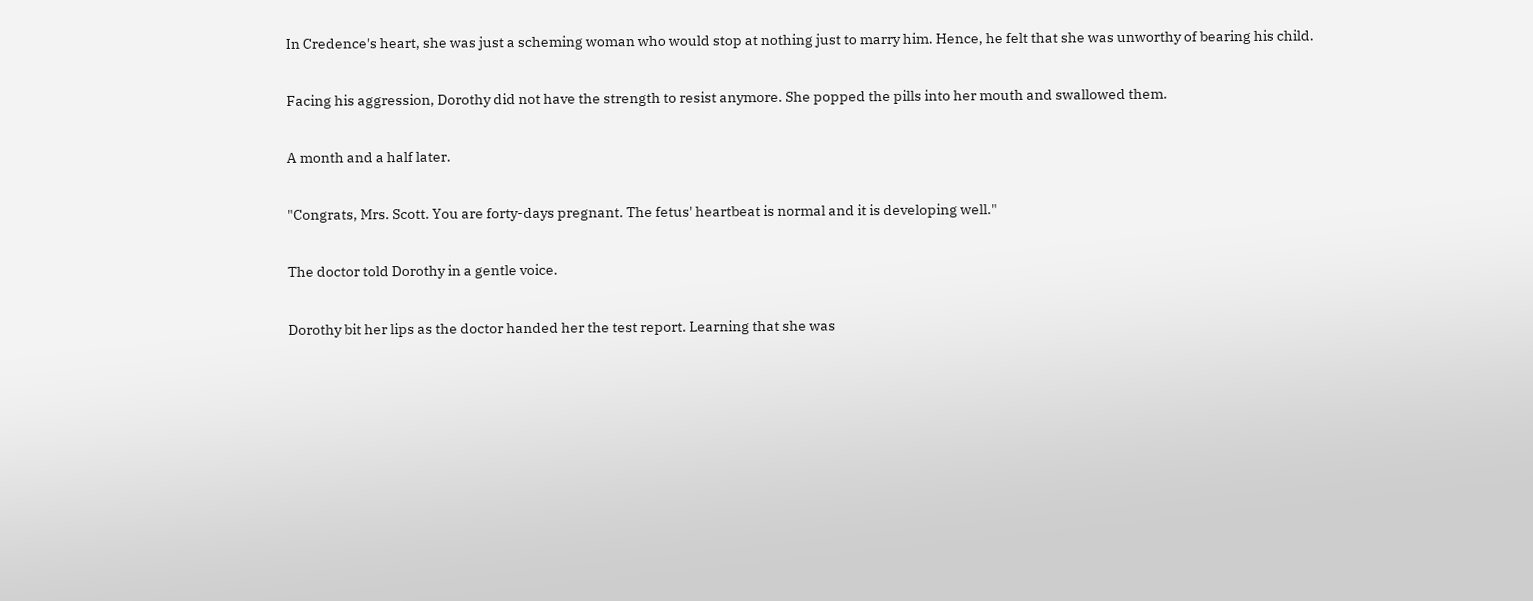In Credence's heart, she was just a scheming woman who would stop at nothing just to marry him. Hence, he felt that she was unworthy of bearing his child.

Facing his aggression, Dorothy did not have the strength to resist anymore. She popped the pills into her mouth and swallowed them.

A month and a half later.

"Congrats, Mrs. Scott. You are forty-days pregnant. The fetus' heartbeat is normal and it is developing well."

The doctor told Dorothy in a gentle voice.

Dorothy bit her lips as the doctor handed her the test report. Learning that she was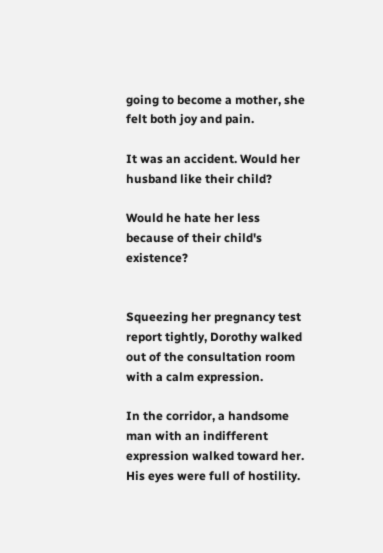going to become a mother, she felt both joy and pain.

It was an accident. Would her husband like their child?

Would he hate her less because of their child's existence?


Squeezing her pregnancy test report tightly, Dorothy walked out of the consultation room with a calm expression.

In the corridor, a handsome man with an indifferent expression walked toward her. His eyes were full of hostility.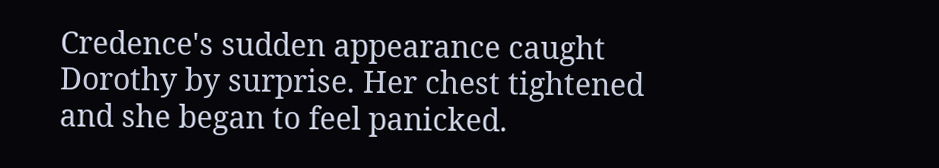Credence's sudden appearance caught Dorothy by surprise. Her chest tightened and she began to feel panicked.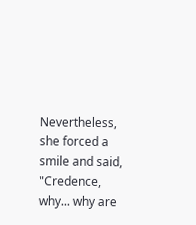Nevertheless, she forced a smile and said,  "Credence, why... why are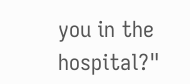you in the hospital?"